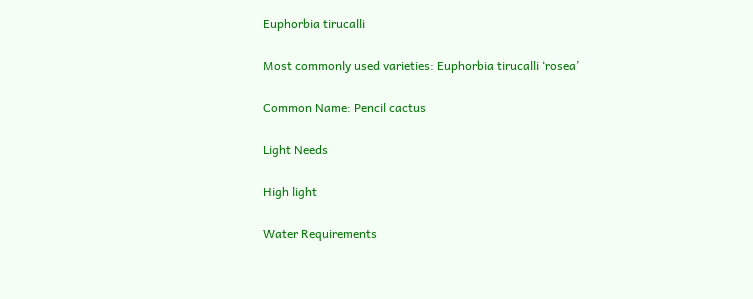Euphorbia tirucalli

Most commonly used varieties: Euphorbia tirucalli ‘rosea’

Common Name: Pencil cactus

Light Needs

High light

Water Requirements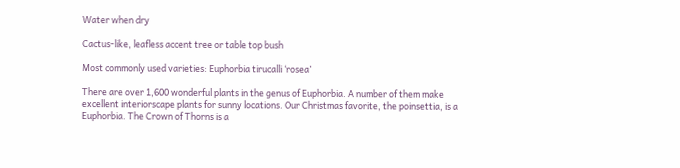Water when dry

Cactus-like, leafless accent tree or table top bush

Most commonly used varieties: Euphorbia tirucalli ‘rosea’

There are over 1,600 wonderful plants in the genus of Euphorbia. A number of them make excellent interiorscape plants for sunny locations. Our Christmas favorite, the poinsettia, is a Euphorbia. The Crown of Thorns is a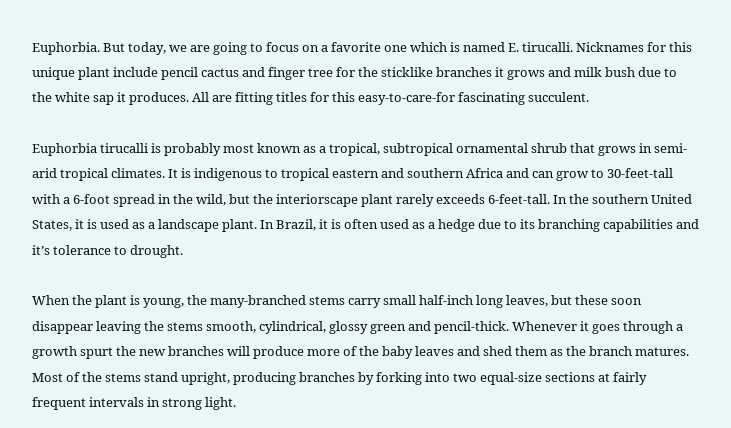Euphorbia. But today, we are going to focus on a favorite one which is named E. tirucalli. Nicknames for this unique plant include pencil cactus and finger tree for the sticklike branches it grows and milk bush due to the white sap it produces. All are fitting titles for this easy-to-care-for fascinating succulent.

Euphorbia tirucalli is probably most known as a tropical, subtropical ornamental shrub that grows in semi-arid tropical climates. It is indigenous to tropical eastern and southern Africa and can grow to 30-feet-tall with a 6-foot spread in the wild, but the interiorscape plant rarely exceeds 6-feet-tall. In the southern United States, it is used as a landscape plant. In Brazil, it is often used as a hedge due to its branching capabilities and it’s tolerance to drought.

When the plant is young, the many-branched stems carry small half-inch long leaves, but these soon disappear leaving the stems smooth, cylindrical, glossy green and pencil-thick. Whenever it goes through a growth spurt the new branches will produce more of the baby leaves and shed them as the branch matures. Most of the stems stand upright, producing branches by forking into two equal-size sections at fairly frequent intervals in strong light.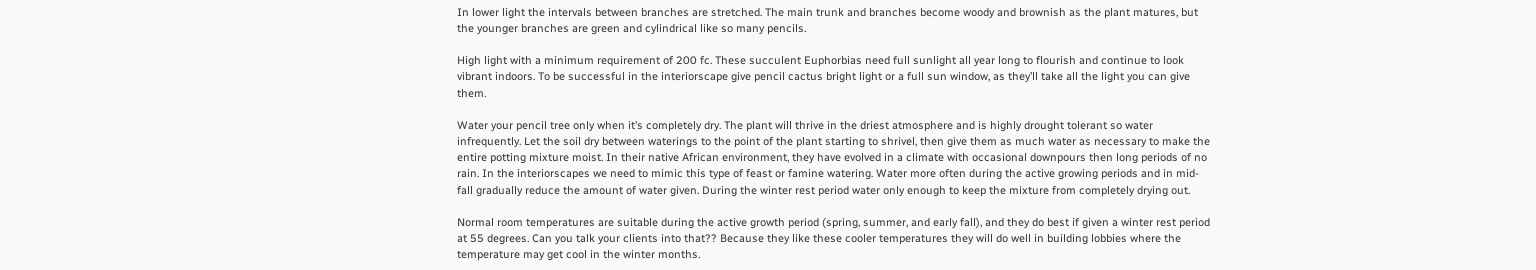In lower light the intervals between branches are stretched. The main trunk and branches become woody and brownish as the plant matures, but the younger branches are green and cylindrical like so many pencils.

High light with a minimum requirement of 200 fc. These succulent Euphorbias need full sunlight all year long to flourish and continue to look vibrant indoors. To be successful in the interiorscape give pencil cactus bright light or a full sun window, as they’ll take all the light you can give them.

Water your pencil tree only when it’s completely dry. The plant will thrive in the driest atmosphere and is highly drought tolerant so water infrequently. Let the soil dry between waterings to the point of the plant starting to shrivel, then give them as much water as necessary to make the entire potting mixture moist. In their native African environment, they have evolved in a climate with occasional downpours then long periods of no rain. In the interiorscapes we need to mimic this type of feast or famine watering. Water more often during the active growing periods and in mid-fall gradually reduce the amount of water given. During the winter rest period water only enough to keep the mixture from completely drying out.

Normal room temperatures are suitable during the active growth period (spring, summer, and early fall), and they do best if given a winter rest period at 55 degrees. Can you talk your clients into that?? Because they like these cooler temperatures they will do well in building lobbies where the temperature may get cool in the winter months.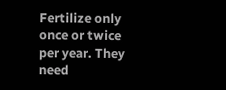Fertilize only once or twice per year. They need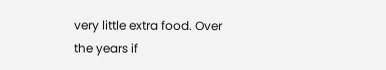very little extra food. Over the years if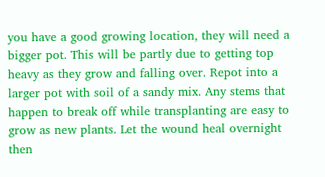you have a good growing location, they will need a bigger pot. This will be partly due to getting top heavy as they grow and falling over. Repot into a larger pot with soil of a sandy mix. Any stems that happen to break off while transplanting are easy to grow as new plants. Let the wound heal overnight then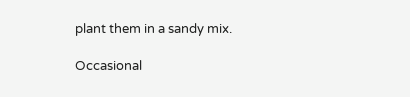plant them in a sandy mix.

Occasional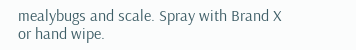mealybugs and scale. Spray with Brand X or hand wipe.